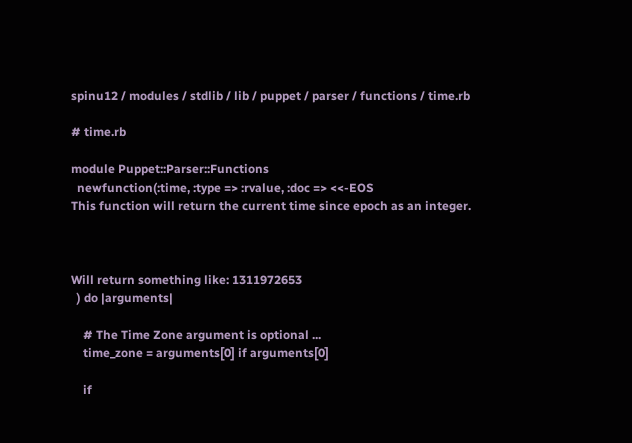spinu12 / modules / stdlib / lib / puppet / parser / functions / time.rb

# time.rb

module Puppet::Parser::Functions
  newfunction(:time, :type => :rvalue, :doc => <<-EOS
This function will return the current time since epoch as an integer.



Will return something like: 1311972653
  ) do |arguments|

    # The Time Zone argument is optional ...
    time_zone = arguments[0] if arguments[0]

    if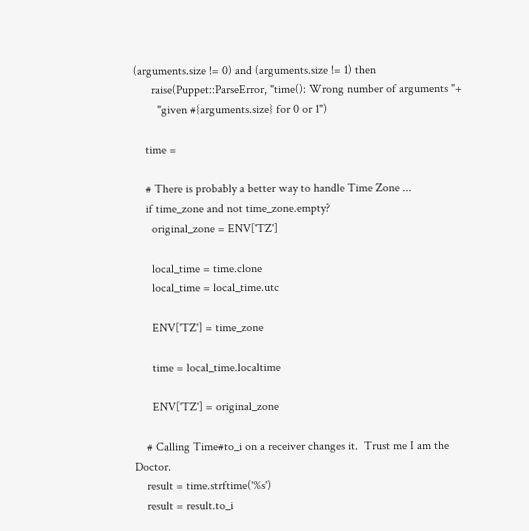(arguments.size != 0) and (arguments.size != 1) then
      raise(Puppet::ParseError, "time(): Wrong number of arguments "+
        "given #{arguments.size} for 0 or 1")

    time =

    # There is probably a better way to handle Time Zone ...
    if time_zone and not time_zone.empty?
      original_zone = ENV['TZ']

      local_time = time.clone
      local_time = local_time.utc

      ENV['TZ'] = time_zone

      time = local_time.localtime

      ENV['TZ'] = original_zone

    # Calling Time#to_i on a receiver changes it.  Trust me I am the Doctor.
    result = time.strftime('%s')
    result = result.to_i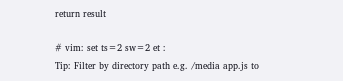return result

# vim: set ts=2 sw=2 et :
Tip: Filter by directory path e.g. /media app.js to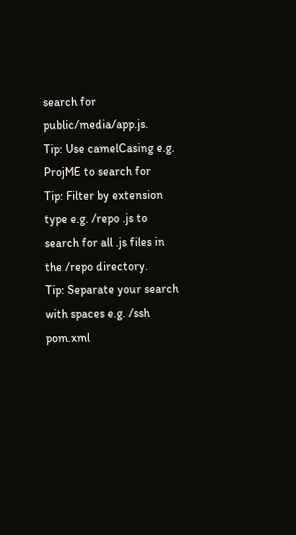search for public/media/app.js.
Tip: Use camelCasing e.g. ProjME to search for
Tip: Filter by extension type e.g. /repo .js to search for all .js files in the /repo directory.
Tip: Separate your search with spaces e.g. /ssh pom.xml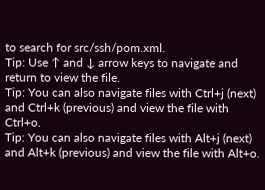to search for src/ssh/pom.xml.
Tip: Use ↑ and ↓ arrow keys to navigate and return to view the file.
Tip: You can also navigate files with Ctrl+j (next) and Ctrl+k (previous) and view the file with Ctrl+o.
Tip: You can also navigate files with Alt+j (next) and Alt+k (previous) and view the file with Alt+o.